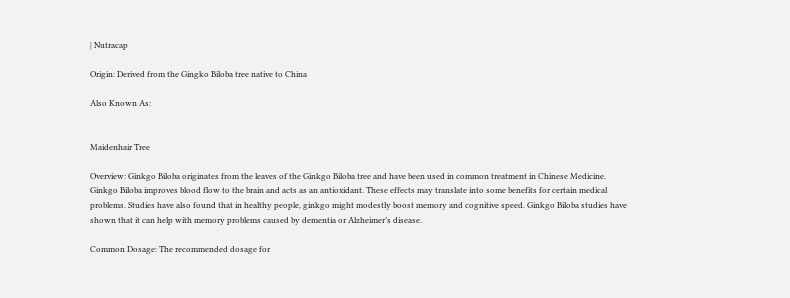| Nutracap

Origin: Derived from the Gingko Biloba tree native to China

Also Known As:


Maidenhair Tree

Overview: Ginkgo Biloba originates from the leaves of the Ginkgo Biloba tree and have been used in common treatment in Chinese Medicine. Ginkgo Biloba improves blood flow to the brain and acts as an antioxidant. These effects may translate into some benefits for certain medical problems. Studies have also found that in healthy people, ginkgo might modestly boost memory and cognitive speed. Ginkgo Biloba studies have shown that it can help with memory problems caused by dementia or Alzheimer’s disease.

Common Dosage: The recommended dosage for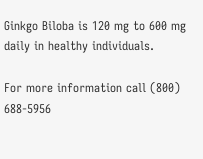Ginkgo Biloba is 120 mg to 600 mg daily in healthy individuals.

For more information call (800) 688-5956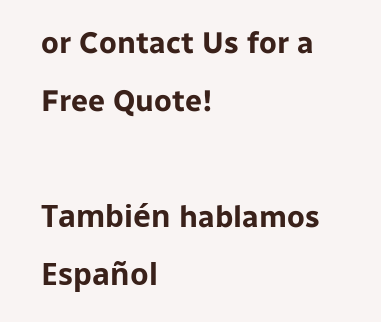or Contact Us for a Free Quote!

También hablamos Español